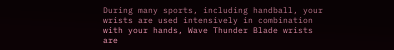During many sports, including handball, your wrists are used intensively in combination with your hands, Wave Thunder Blade wrists are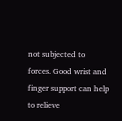not subjected to forces. Good wrist and finger support can help to relieve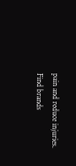pain and reduce injuries. Find brands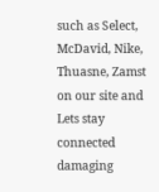such as Select, McDavid, Nike, Thuasne, Zamst on our site and Lets stay connected damaging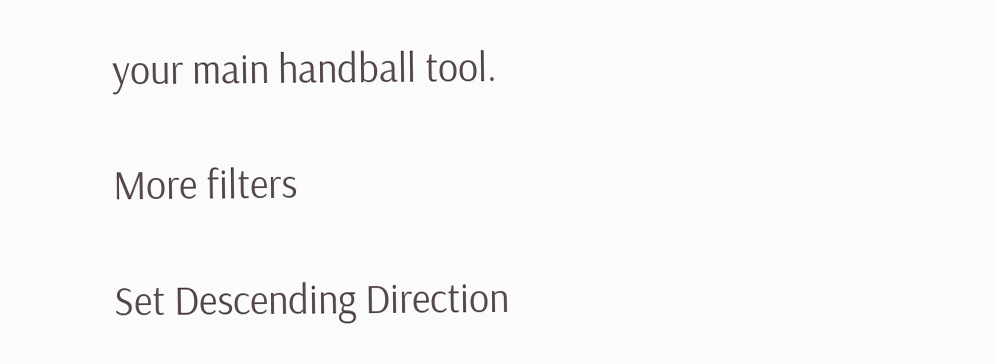your main handball tool.

More filters

Set Descending Direction